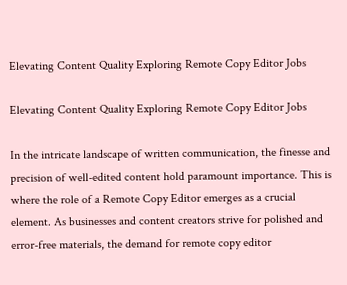Elevating Content Quality Exploring Remote Copy Editor Jobs

Elevating Content Quality Exploring Remote Copy Editor Jobs

In the intricate landscape of written communication, the finesse and precision of well-edited content hold paramount importance. This is where the role of a Remote Copy Editor emerges as a crucial element. As businesses and content creators strive for polished and error-free materials, the demand for remote copy editor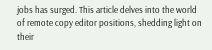jobs has surged. This article delves into the world of remote copy editor positions, shedding light on their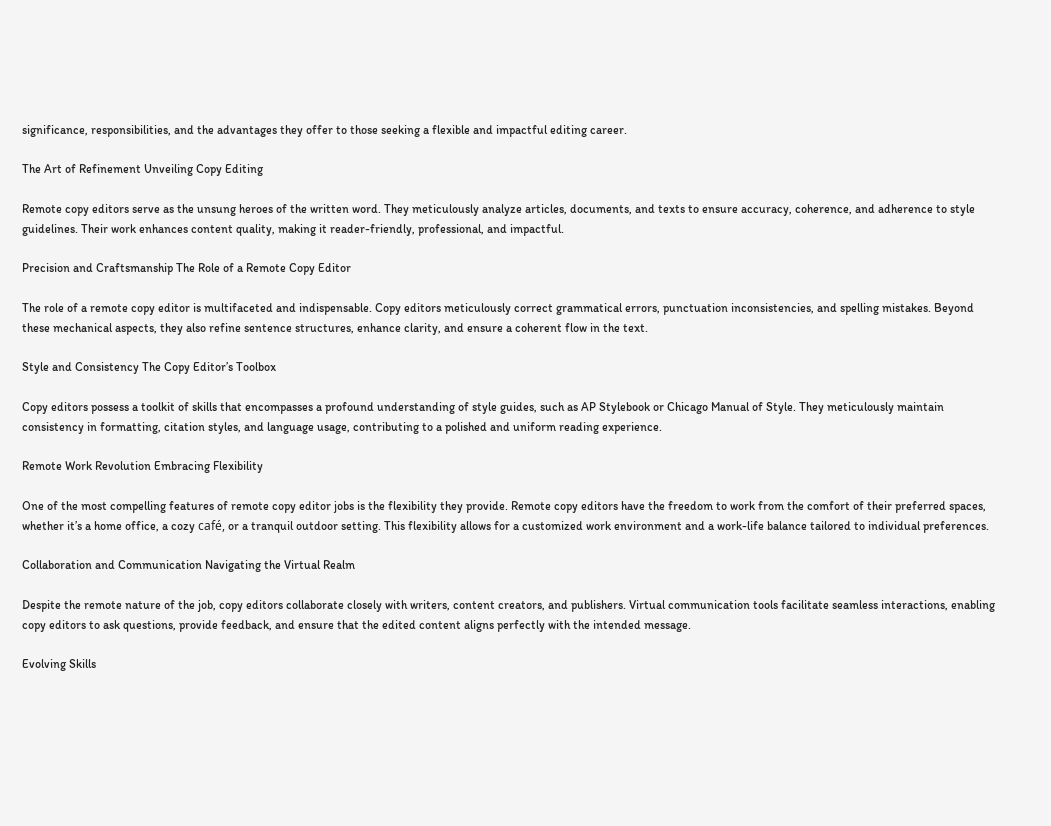significance, responsibilities, and the advantages they offer to those seeking a flexible and impactful editing career.

The Art of Refinement Unveiling Copy Editing

Remote copy editors serve as the unsung heroes of the written word. They meticulously analyze articles, documents, and texts to ensure accuracy, coherence, and adherence to style guidelines. Their work enhances content quality, making it reader-friendly, professional, and impactful.

Precision and Craftsmanship The Role of a Remote Copy Editor

The role of a remote copy editor is multifaceted and indispensable. Copy editors meticulously correct grammatical errors, punctuation inconsistencies, and spelling mistakes. Beyond these mechanical aspects, they also refine sentence structures, enhance clarity, and ensure a coherent flow in the text.

Style and Consistency The Copy Editor’s Toolbox

Copy editors possess a toolkit of skills that encompasses a profound understanding of style guides, such as AP Stylebook or Chicago Manual of Style. They meticulously maintain consistency in formatting, citation styles, and language usage, contributing to a polished and uniform reading experience.

Remote Work Revolution Embracing Flexibility

One of the most compelling features of remote copy editor jobs is the flexibility they provide. Remote copy editors have the freedom to work from the comfort of their preferred spaces, whether it’s a home office, a cozy café, or a tranquil outdoor setting. This flexibility allows for a customized work environment and a work-life balance tailored to individual preferences.

Collaboration and Communication Navigating the Virtual Realm

Despite the remote nature of the job, copy editors collaborate closely with writers, content creators, and publishers. Virtual communication tools facilitate seamless interactions, enabling copy editors to ask questions, provide feedback, and ensure that the edited content aligns perfectly with the intended message.

Evolving Skills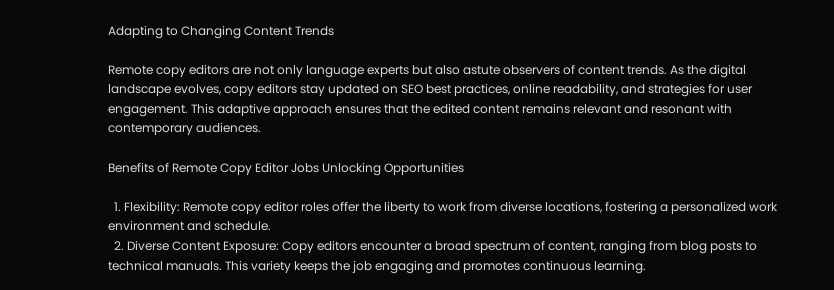Adapting to Changing Content Trends

Remote copy editors are not only language experts but also astute observers of content trends. As the digital landscape evolves, copy editors stay updated on SEO best practices, online readability, and strategies for user engagement. This adaptive approach ensures that the edited content remains relevant and resonant with contemporary audiences.

Benefits of Remote Copy Editor Jobs Unlocking Opportunities

  1. Flexibility: Remote copy editor roles offer the liberty to work from diverse locations, fostering a personalized work environment and schedule.
  2. Diverse Content Exposure: Copy editors encounter a broad spectrum of content, ranging from blog posts to technical manuals. This variety keeps the job engaging and promotes continuous learning.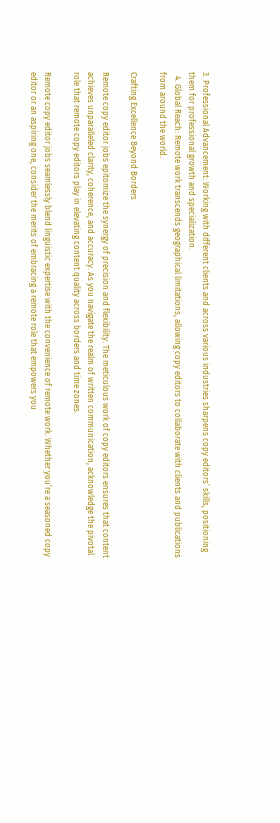3. Professional Advancement: Working with different clients and across various industries sharpens copy editors’ skills, positioning them for professional growth and specialization.
  4. Global Reach: Remote work transcends geographical limitations, allowing copy editors to collaborate with clients and publications from around the world.

Crafting Excellence Beyond Borders

Remote copy editor jobs epitomize the synergy of precision and flexibility. The meticulous work of copy editors ensures that content achieves unparalleled clarity, coherence, and accuracy. As you navigate the realm of written communication, acknowledge the pivotal role that remote copy editors play in elevating content quality across borders and time zones.

Remote copy editor jobs seamlessly blend linguistic expertise with the convenience of remote work. Whether you’re a seasoned copy editor or an aspiring one, consider the merits of embracing a remote role that empowers you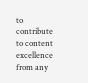to contribute to content excellence from any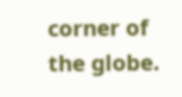corner of the globe.